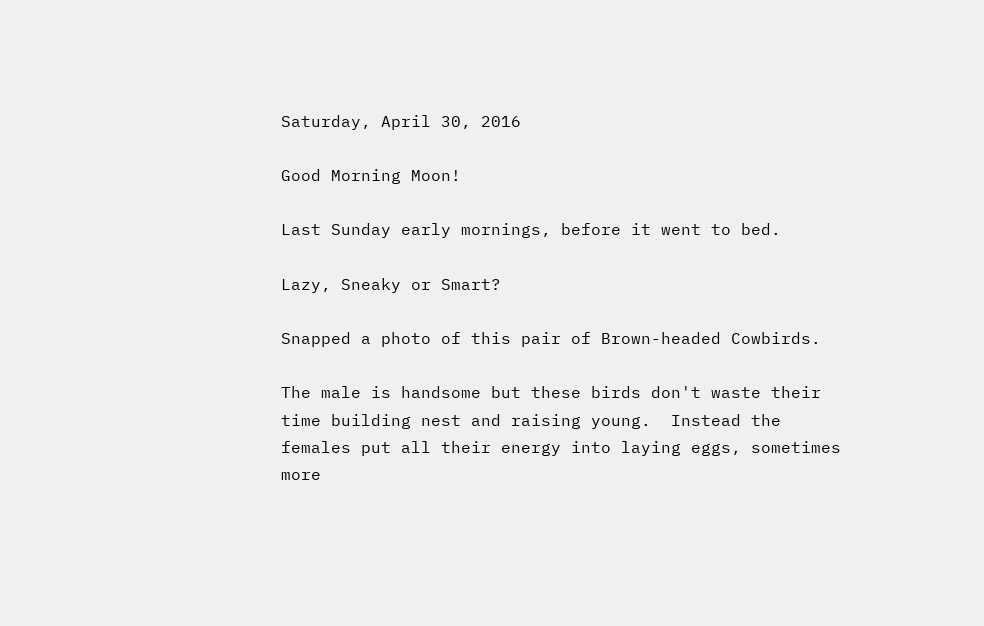Saturday, April 30, 2016

Good Morning Moon!

Last Sunday early mornings, before it went to bed.

Lazy, Sneaky or Smart?

Snapped a photo of this pair of Brown-headed Cowbirds.

The male is handsome but these birds don't waste their time building nest and raising young.  Instead the females put all their energy into laying eggs, sometimes more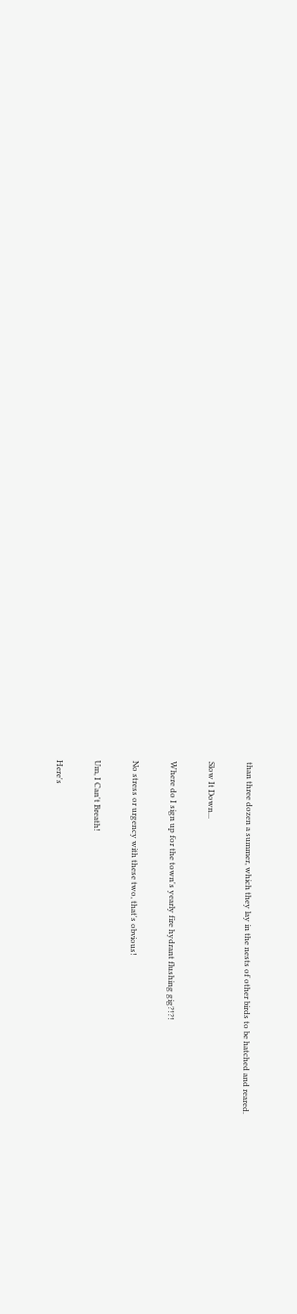than three dozen a summer, which they lay in the nests of other birds to be hatched and reared.

Slow It Down...

Where do I sign up for the town's yearly fire hydrant flushing gig?!?!

No stress or urgency with these two, that's obvious!

Um, I Can't Breath!

Here's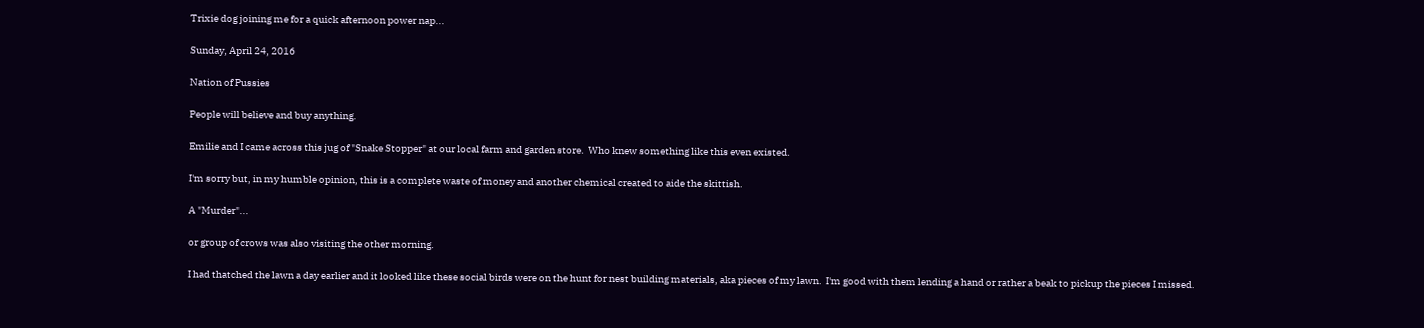Trixie dog joining me for a quick afternoon power nap...

Sunday, April 24, 2016

Nation of Pussies

People will believe and buy anything.

Emilie and I came across this jug of "Snake Stopper" at our local farm and garden store.  Who knew something like this even existed.

I'm sorry but, in my humble opinion, this is a complete waste of money and another chemical created to aide the skittish.

A "Murder"...

or group of crows was also visiting the other morning.

I had thatched the lawn a day earlier and it looked like these social birds were on the hunt for nest building materials, aka pieces of my lawn.  I'm good with them lending a hand or rather a beak to pickup the pieces I missed.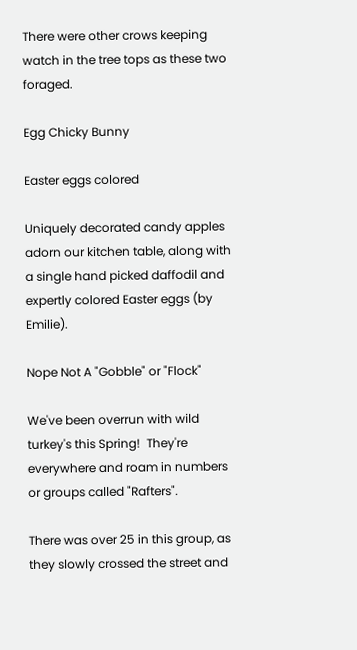There were other crows keeping watch in the tree tops as these two foraged.

Egg Chicky Bunny

Easter eggs colored

Uniquely decorated candy apples adorn our kitchen table, along with a single hand picked daffodil and expertly colored Easter eggs (by Emilie).

Nope Not A "Gobble" or "Flock"

We've been overrun with wild turkey's this Spring!  They're everywhere and roam in numbers or groups called "Rafters".

There was over 25 in this group, as they slowly crossed the street and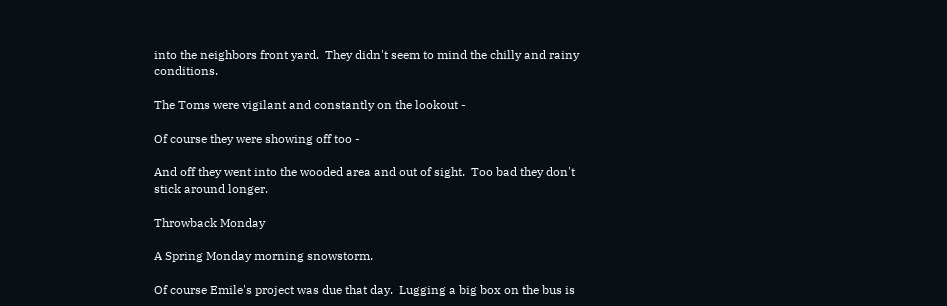into the neighbors front yard.  They didn't seem to mind the chilly and rainy conditions.

The Toms were vigilant and constantly on the lookout -

Of course they were showing off too -

And off they went into the wooded area and out of sight.  Too bad they don't stick around longer.

Throwback Monday

A Spring Monday morning snowstorm.

Of course Emile's project was due that day.  Lugging a big box on the bus is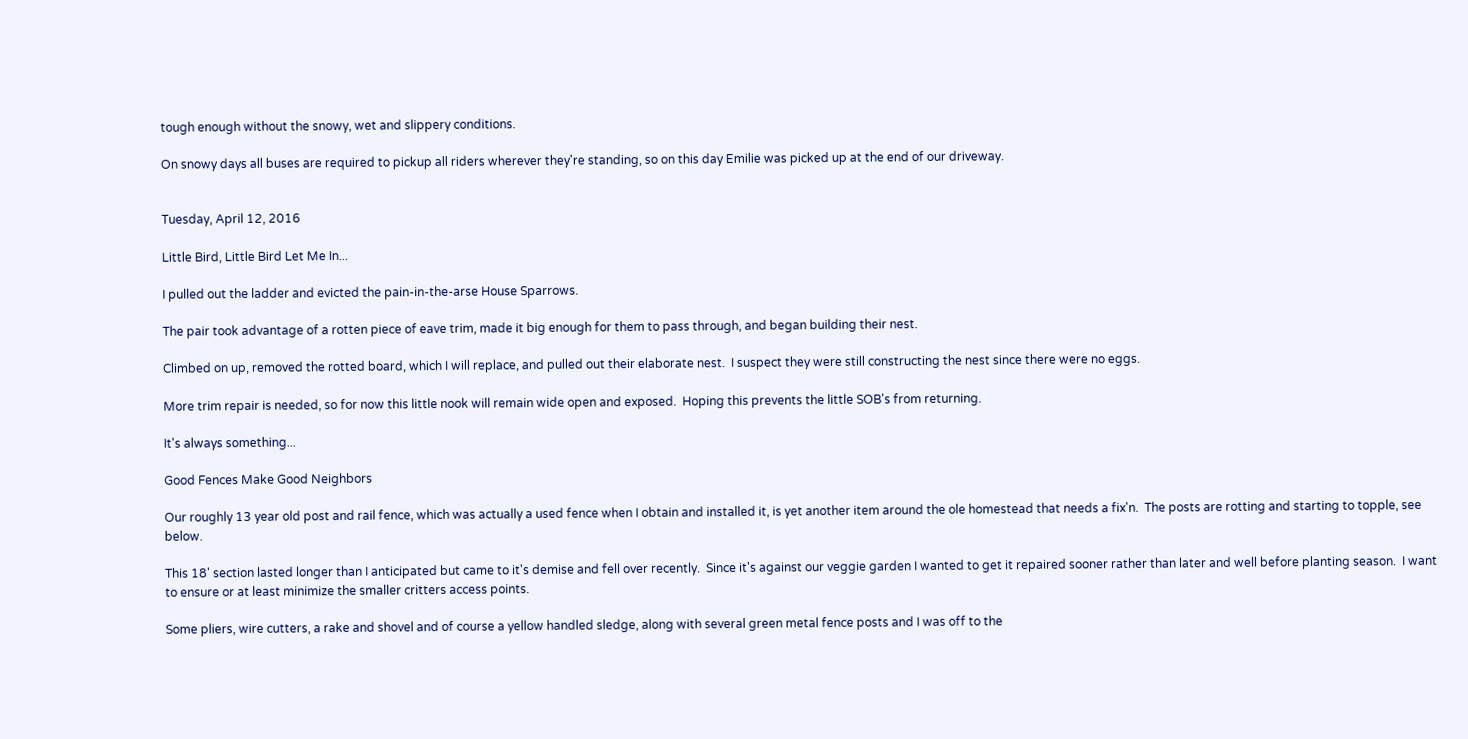tough enough without the snowy, wet and slippery conditions.

On snowy days all buses are required to pickup all riders wherever they're standing, so on this day Emilie was picked up at the end of our driveway.


Tuesday, April 12, 2016

Little Bird, Little Bird Let Me In...

I pulled out the ladder and evicted the pain-in-the-arse House Sparrows.

The pair took advantage of a rotten piece of eave trim, made it big enough for them to pass through, and began building their nest.

Climbed on up, removed the rotted board, which I will replace, and pulled out their elaborate nest.  I suspect they were still constructing the nest since there were no eggs.

More trim repair is needed, so for now this little nook will remain wide open and exposed.  Hoping this prevents the little SOB's from returning.

It's always something...

Good Fences Make Good Neighbors

Our roughly 13 year old post and rail fence, which was actually a used fence when I obtain and installed it, is yet another item around the ole homestead that needs a fix'n.  The posts are rotting and starting to topple, see below.

This 18' section lasted longer than I anticipated but came to it's demise and fell over recently.  Since it's against our veggie garden I wanted to get it repaired sooner rather than later and well before planting season.  I want to ensure or at least minimize the smaller critters access points.

Some pliers, wire cutters, a rake and shovel and of course a yellow handled sledge, along with several green metal fence posts and I was off to the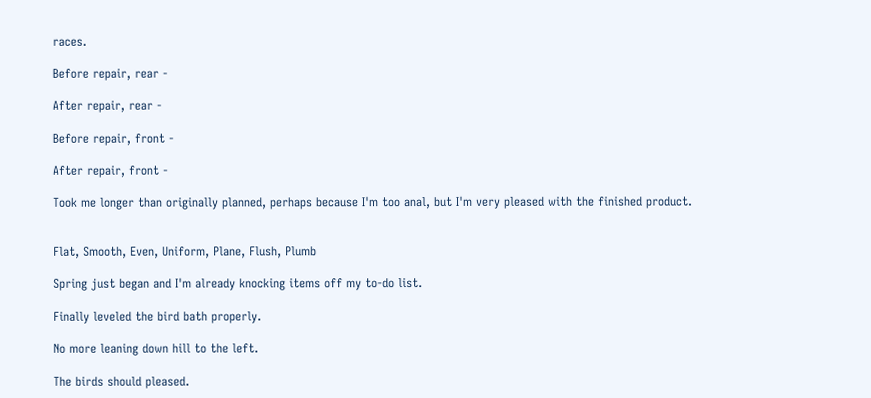races.

Before repair, rear -

After repair, rear -

Before repair, front -

After repair, front -

Took me longer than originally planned, perhaps because I'm too anal, but I'm very pleased with the finished product.


Flat, Smooth, Even, Uniform, Plane, Flush, Plumb

Spring just began and I'm already knocking items off my to-do list.

Finally leveled the bird bath properly.

No more leaning down hill to the left.

The birds should pleased.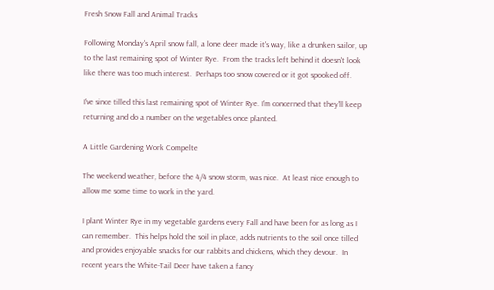Fresh Snow Fall and Animal Tracks

Following Monday's April snow fall, a lone deer made it's way, like a drunken sailor, up to the last remaining spot of Winter Rye.  From the tracks left behind it doesn't look like there was too much interest.  Perhaps too snow covered or it got spooked off.

I've since tilled this last remaining spot of Winter Rye. I'm concerned that they'll keep returning and do a number on the vegetables once planted.

A Little Gardening Work Compelte

The weekend weather, before the 4/4 snow storm, was nice.  At least nice enough to allow me some time to work in the yard.

I plant Winter Rye in my vegetable gardens every Fall and have been for as long as I can remember.  This helps hold the soil in place, adds nutrients to the soil once tilled and provides enjoyable snacks for our rabbits and chickens, which they devour.  In recent years the White-Tail Deer have taken a fancy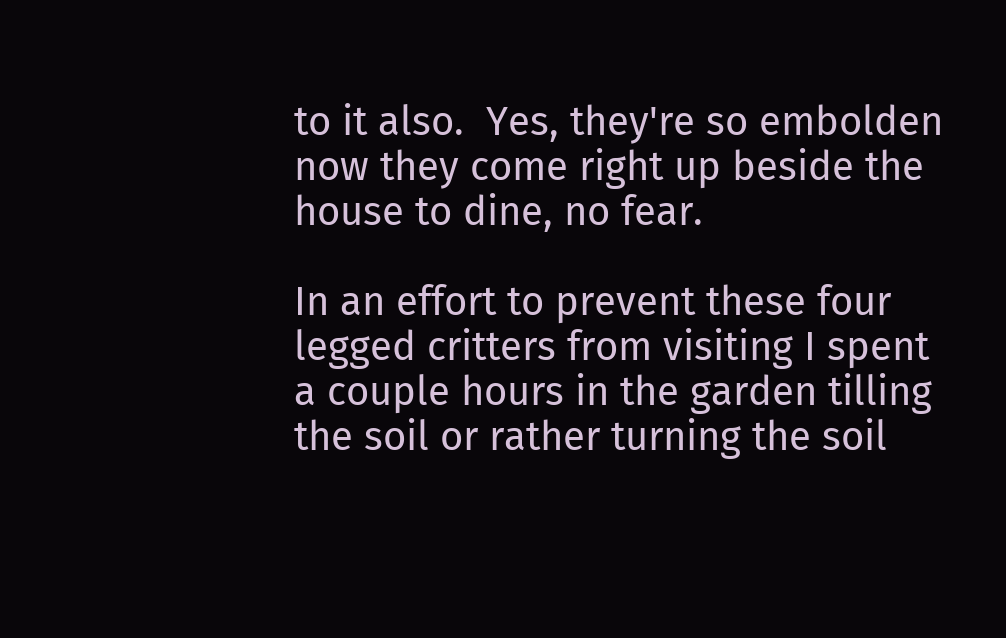to it also.  Yes, they're so embolden now they come right up beside the house to dine, no fear.

In an effort to prevent these four legged critters from visiting I spent a couple hours in the garden tilling the soil or rather turning the soil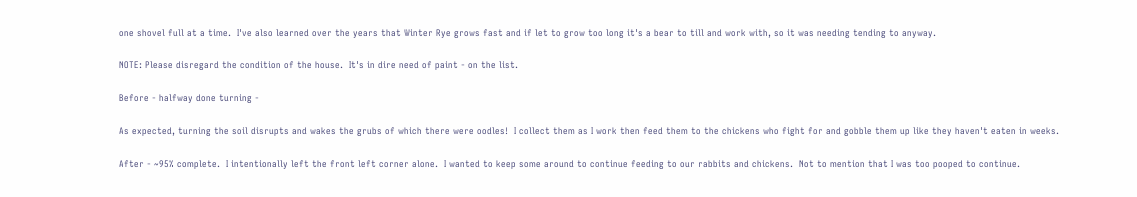one shovel full at a time.  I've also learned over the years that Winter Rye grows fast and if let to grow too long it's a bear to till and work with, so it was needing tending to anyway.

NOTE: Please disregard the condition of the house.  It's in dire need of paint - on the list.

Before - halfway done turning -

As expected, turning the soil disrupts and wakes the grubs of which there were oodles!  I collect them as I work then feed them to the chickens who fight for and gobble them up like they haven't eaten in weeks.

After - ~95% complete.  I intentionally left the front left corner alone.  I wanted to keep some around to continue feeding to our rabbits and chickens.  Not to mention that I was too pooped to continue.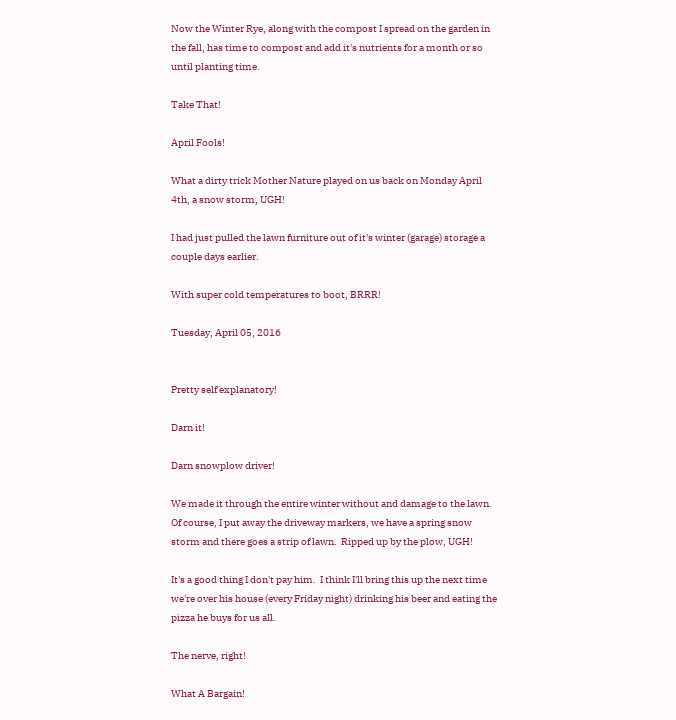Now the Winter Rye, along with the compost I spread on the garden in the fall, has time to compost and add it's nutrients for a month or so until planting time.

Take That!

April Fools!

What a dirty trick Mother Nature played on us back on Monday April 4th, a snow storm, UGH!

I had just pulled the lawn furniture out of it's winter (garage) storage a couple days earlier.

With super cold temperatures to boot, BRRR!

Tuesday, April 05, 2016


Pretty self explanatory!

Darn it!

Darn snowplow driver!

We made it through the entire winter without and damage to the lawn.  Of course, I put away the driveway markers, we have a spring snow storm and there goes a strip of lawn.  Ripped up by the plow, UGH!

It's a good thing I don't pay him.  I think I'll bring this up the next time we're over his house (every Friday night) drinking his beer and eating the pizza he buys for us all.

The nerve, right!

What A Bargain!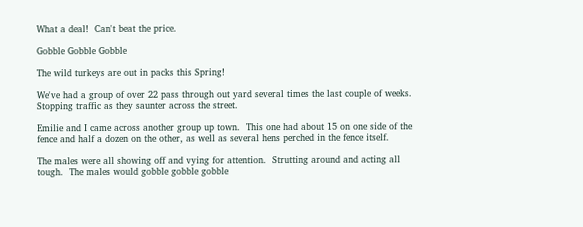What a deal!  Can't beat the price.

Gobble Gobble Gobble

The wild turkeys are out in packs this Spring!

We've had a group of over 22 pass through out yard several times the last couple of weeks.  Stopping traffic as they saunter across the street.

Emilie and I came across another group up town.  This one had about 15 on one side of the fence and half a dozen on the other, as well as several hens perched in the fence itself.

The males were all showing off and vying for attention.  Strutting around and acting all tough.  The males would gobble gobble gobble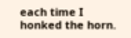each time I honked the horn.